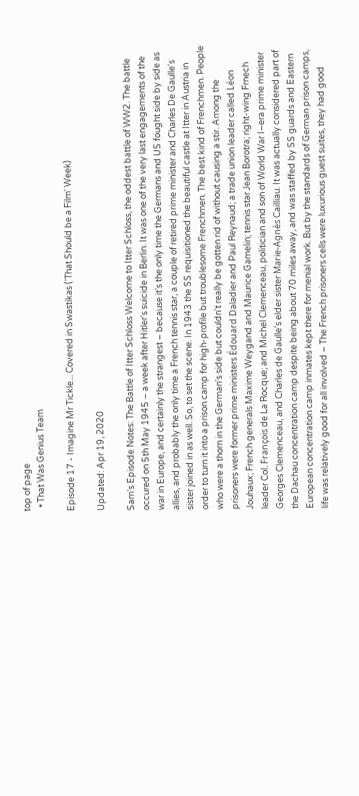top of page
  • That Was Genius Team

Episode 17 - Imagine Mr Tickle... Covered in Swastikas ('That Should be a Film' Week)

Updated: Apr 19, 2020

Sam's Episode Notes: The Battle of Itter Schloss Welcome to Itter Schloss, the oddest battle of WW2. The battle occured on 5th May 1945 – a week after Hitler's suicide in Berlin. It was one of the very last engagements of the war in Europe, and certainly the strangest – because it's the only time the Germans and US fought side by side as allies, and probably the only time a French tennis star, a couple of retired prime minister and Charles De Gaulle's sister joined in as well. So, to set the scene. In 1943 the SS requisitioned the beautiful castle at Itter in Austria in order to turn it into a prison camp for high-profile but troublesome Frenchmen. The best kind of Frenchmen. People who were a thorn in the German's side but couldn't really be gotten rid of without causing a stir. Among the prisoners were former prime ministers Édouard Daladier and Paul Reynaud; a trade union leader called Léon Jouhaux; French generals Maxime Weygand and Maurice Gamelin; tennis star Jean Borotra; right-wing Frnech leader Col. François de La Rocque; and Michel Clemenceau, politician and son of World War I–era prime minister Georges Clemenceau, and Charles de Gaulle's elder sister Marie-Agnès Cailliau. It was actually considered part of the Dachau concentration camp despite being about 70 miles away, and was staffed by SS guards and Eastern European concentration camp inmates kept there for menial work. But by the standards of German prison camps, life was relatively good for all involved – The French prisoners cells were luxurious guest suites, they had good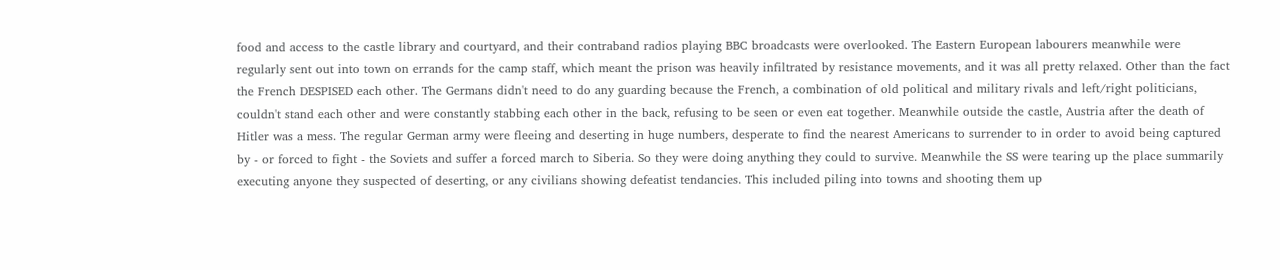food and access to the castle library and courtyard, and their contraband radios playing BBC broadcasts were overlooked. The Eastern European labourers meanwhile were regularly sent out into town on errands for the camp staff, which meant the prison was heavily infiltrated by resistance movements, and it was all pretty relaxed. Other than the fact the French DESPISED each other. The Germans didn't need to do any guarding because the French, a combination of old political and military rivals and left/right politicians, couldn't stand each other and were constantly stabbing each other in the back, refusing to be seen or even eat together. Meanwhile outside the castle, Austria after the death of Hitler was a mess. The regular German army were fleeing and deserting in huge numbers, desperate to find the nearest Americans to surrender to in order to avoid being captured by - or forced to fight - the Soviets and suffer a forced march to Siberia. So they were doing anything they could to survive. Meanwhile the SS were tearing up the place summarily executing anyone they suspected of deserting, or any civilians showing defeatist tendancies. This included piling into towns and shooting them up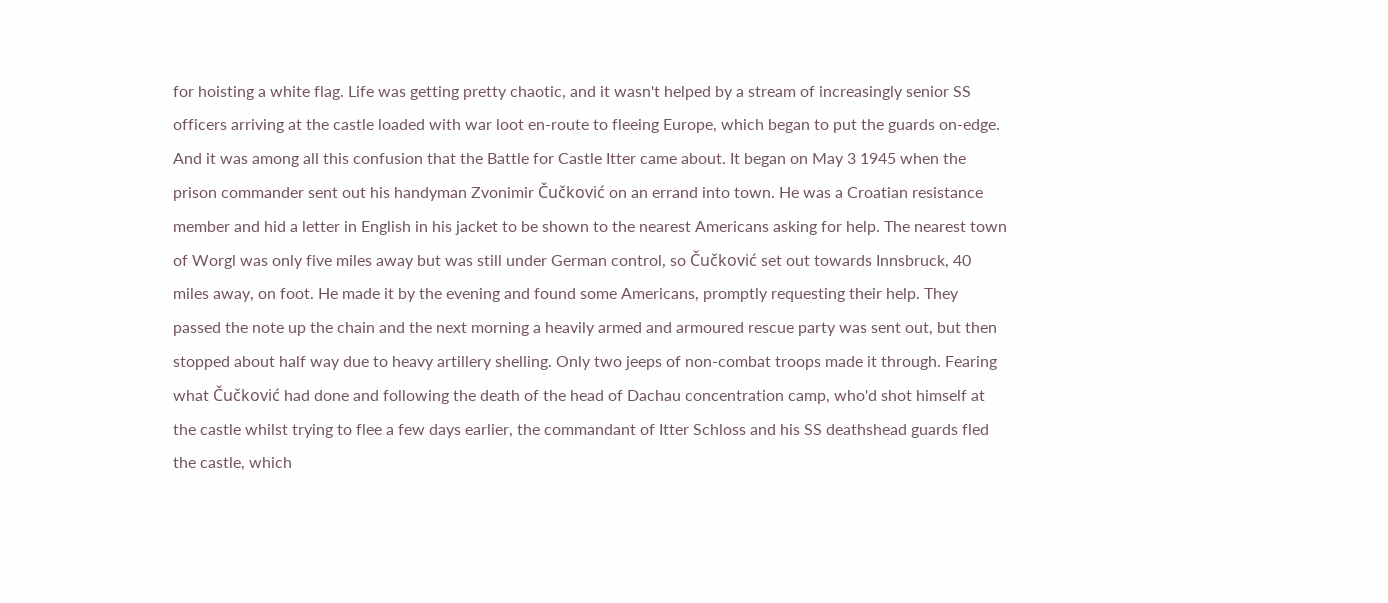for hoisting a white flag. Life was getting pretty chaotic, and it wasn't helped by a stream of increasingly senior SS officers arriving at the castle loaded with war loot en-route to fleeing Europe, which began to put the guards on-edge. And it was among all this confusion that the Battle for Castle Itter came about. It began on May 3 1945 when the prison commander sent out his handyman Zvonimir Čučković on an errand into town. He was a Croatian resistance member and hid a letter in English in his jacket to be shown to the nearest Americans asking for help. The nearest town of Worgl was only five miles away but was still under German control, so Čučković set out towards Innsbruck, 40 miles away, on foot. He made it by the evening and found some Americans, promptly requesting their help. They passed the note up the chain and the next morning a heavily armed and armoured rescue party was sent out, but then stopped about half way due to heavy artillery shelling. Only two jeeps of non-combat troops made it through. Fearing what Čučković had done and following the death of the head of Dachau concentration camp, who'd shot himself at the castle whilst trying to flee a few days earlier, the commandant of Itter Schloss and his SS deathshead guards fled the castle, which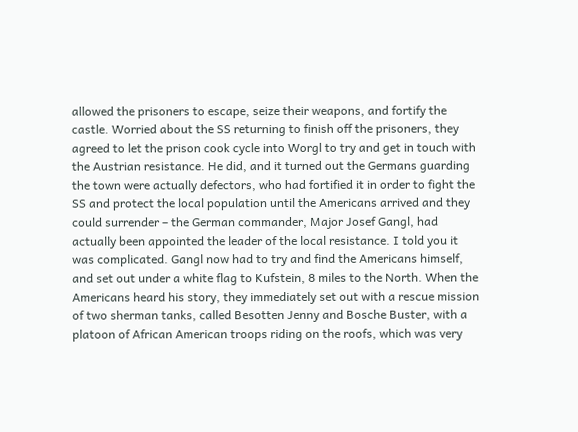allowed the prisoners to escape, seize their weapons, and fortify the castle. Worried about the SS returning to finish off the prisoners, they agreed to let the prison cook cycle into Worgl to try and get in touch with the Austrian resistance. He did, and it turned out the Germans guarding the town were actually defectors, who had fortified it in order to fight the SS and protect the local population until the Americans arrived and they could surrender – the German commander, Major Josef Gangl, had actually been appointed the leader of the local resistance. I told you it was complicated. Gangl now had to try and find the Americans himself, and set out under a white flag to Kufstein, 8 miles to the North. When the Americans heard his story, they immediately set out with a rescue mission of two sherman tanks, called Besotten Jenny and Bosche Buster, with a platoon of African American troops riding on the roofs, which was very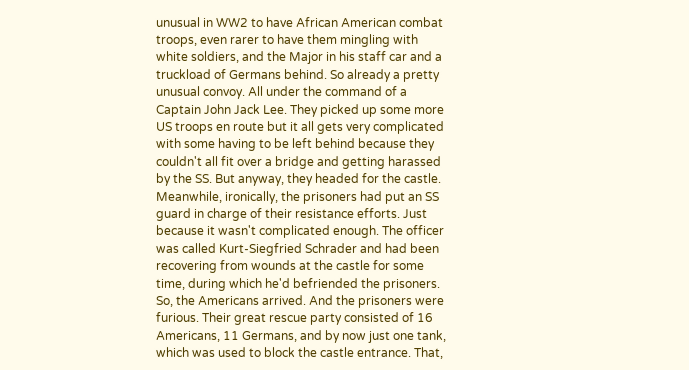unusual in WW2 to have African American combat troops, even rarer to have them mingling with white soldiers, and the Major in his staff car and a truckload of Germans behind. So already a pretty unusual convoy. All under the command of a Captain John Jack Lee. They picked up some more US troops en route but it all gets very complicated with some having to be left behind because they couldn't all fit over a bridge and getting harassed by the SS. But anyway, they headed for the castle. Meanwhile, ironically, the prisoners had put an SS guard in charge of their resistance efforts. Just because it wasn't complicated enough. The officer was called Kurt-Siegfried Schrader and had been recovering from wounds at the castle for some time, during which he'd befriended the prisoners. So, the Americans arrived. And the prisoners were furious. Their great rescue party consisted of 16 Americans, 11 Germans, and by now just one tank, which was used to block the castle entrance. That,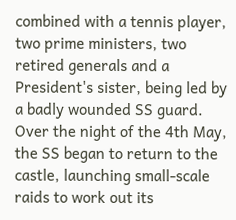combined with a tennis player, two prime ministers, two retired generals and a President's sister, being led by a badly wounded SS guard. Over the night of the 4th May, the SS began to return to the castle, launching small-scale raids to work out its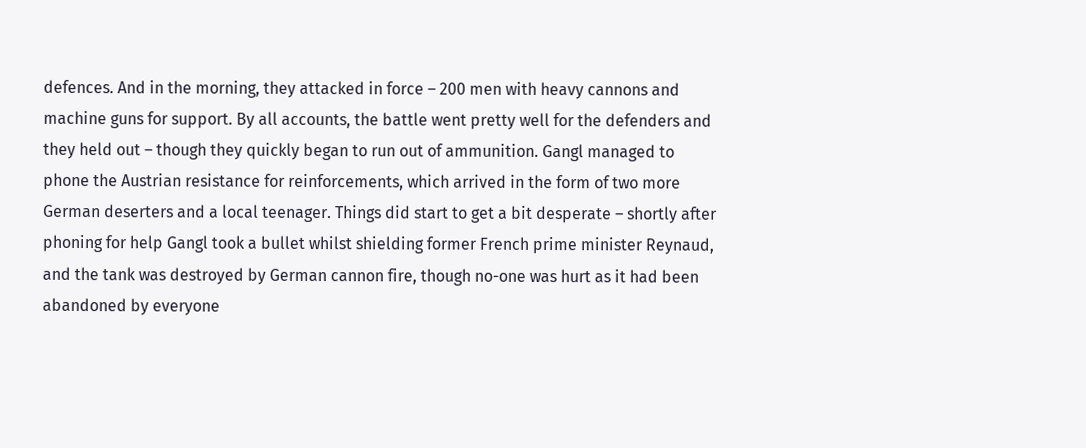defences. And in the morning, they attacked in force – 200 men with heavy cannons and machine guns for support. By all accounts, the battle went pretty well for the defenders and they held out – though they quickly began to run out of ammunition. Gangl managed to phone the Austrian resistance for reinforcements, which arrived in the form of two more German deserters and a local teenager. Things did start to get a bit desperate – shortly after phoning for help Gangl took a bullet whilst shielding former French prime minister Reynaud, and the tank was destroyed by German cannon fire, though no-one was hurt as it had been abandoned by everyone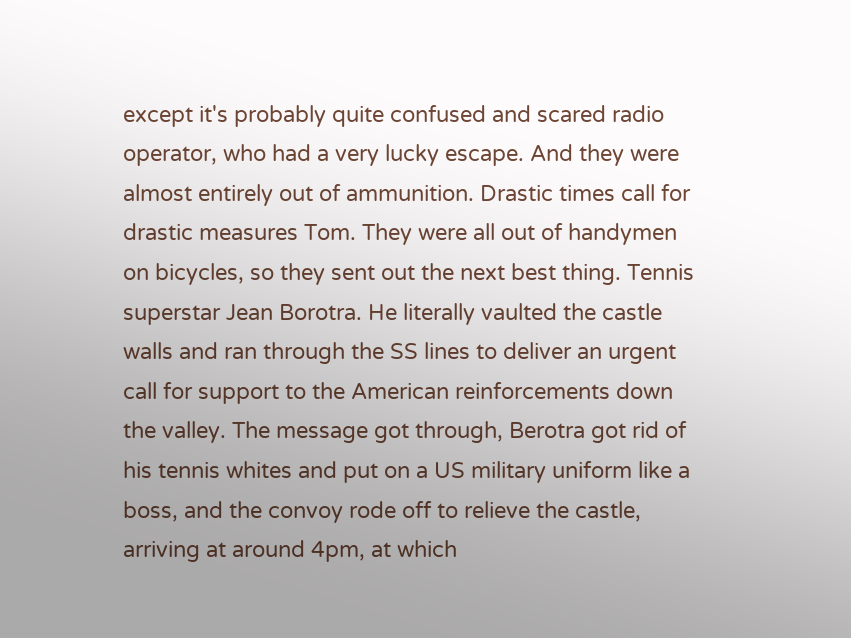except it's probably quite confused and scared radio operator, who had a very lucky escape. And they were almost entirely out of ammunition. Drastic times call for drastic measures Tom. They were all out of handymen on bicycles, so they sent out the next best thing. Tennis superstar Jean Borotra. He literally vaulted the castle walls and ran through the SS lines to deliver an urgent call for support to the American reinforcements down the valley. The message got through, Berotra got rid of his tennis whites and put on a US military uniform like a boss, and the convoy rode off to relieve the castle, arriving at around 4pm, at which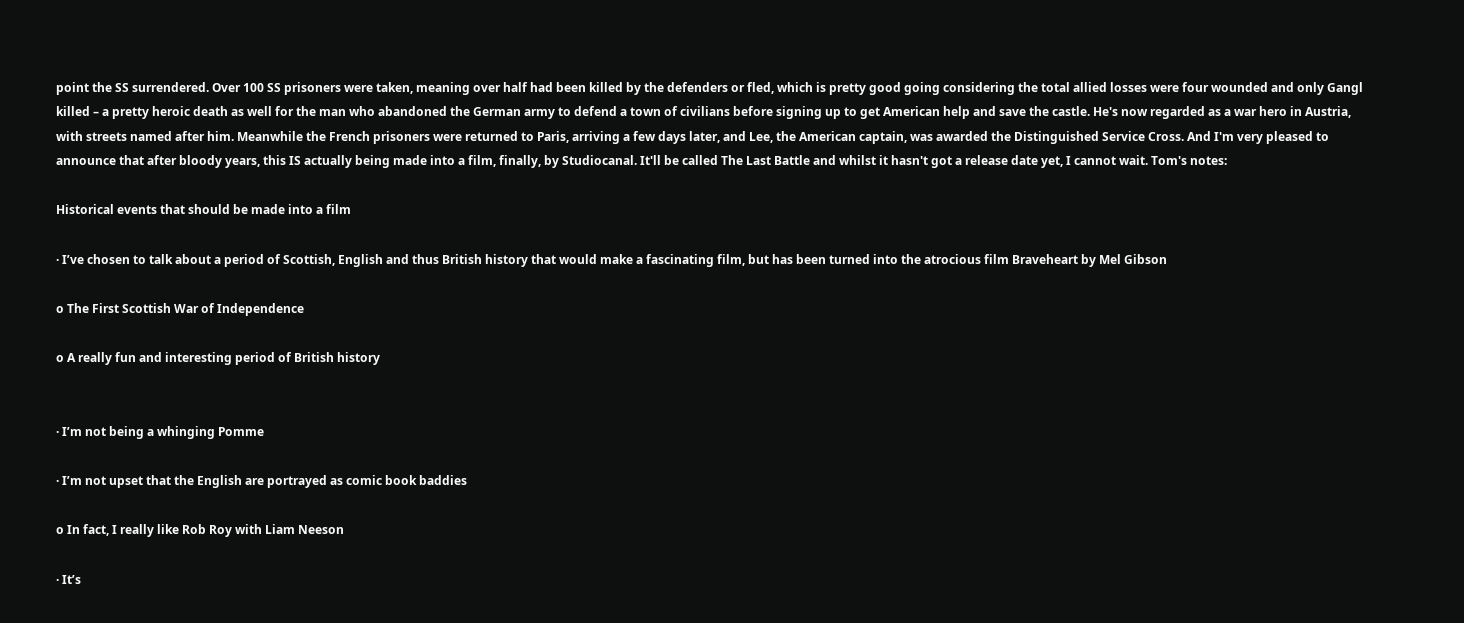point the SS surrendered. Over 100 SS prisoners were taken, meaning over half had been killed by the defenders or fled, which is pretty good going considering the total allied losses were four wounded and only Gangl killed – a pretty heroic death as well for the man who abandoned the German army to defend a town of civilians before signing up to get American help and save the castle. He's now regarded as a war hero in Austria, with streets named after him. Meanwhile the French prisoners were returned to Paris, arriving a few days later, and Lee, the American captain, was awarded the Distinguished Service Cross. And I'm very pleased to announce that after bloody years, this IS actually being made into a film, finally, by Studiocanal. It'll be called The Last Battle and whilst it hasn't got a release date yet, I cannot wait. Tom's notes:

Historical events that should be made into a film

· I’ve chosen to talk about a period of Scottish, English and thus British history that would make a fascinating film, but has been turned into the atrocious film Braveheart by Mel Gibson

o The First Scottish War of Independence

o A really fun and interesting period of British history


· I’m not being a whinging Pomme

· I’m not upset that the English are portrayed as comic book baddies

o In fact, I really like Rob Roy with Liam Neeson

· It’s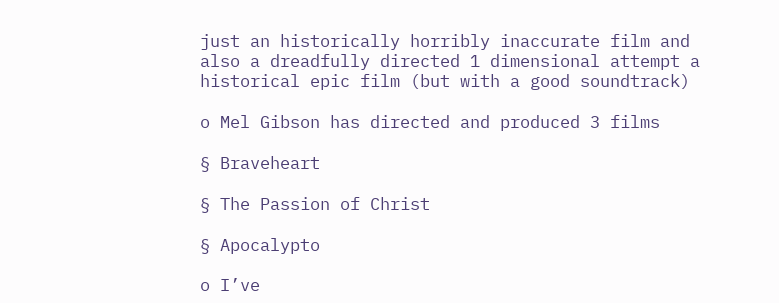just an historically horribly inaccurate film and also a dreadfully directed 1 dimensional attempt a historical epic film (but with a good soundtrack)

o Mel Gibson has directed and produced 3 films

§ Braveheart

§ The Passion of Christ

§ Apocalypto

o I’ve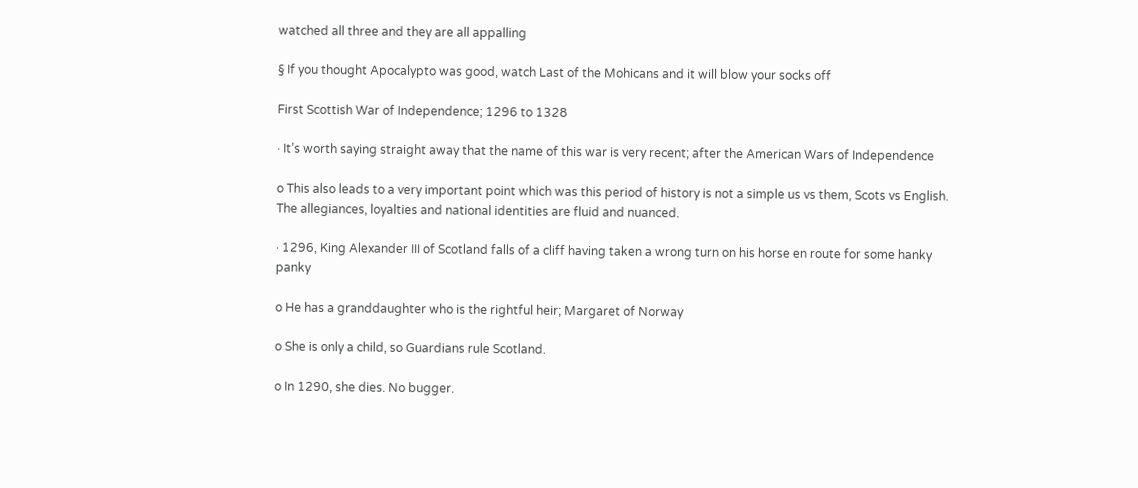watched all three and they are all appalling

§ If you thought Apocalypto was good, watch Last of the Mohicans and it will blow your socks off

First Scottish War of Independence; 1296 to 1328

· It’s worth saying straight away that the name of this war is very recent; after the American Wars of Independence

o This also leads to a very important point which was this period of history is not a simple us vs them, Scots vs English. The allegiances, loyalties and national identities are fluid and nuanced.

· 1296, King Alexander III of Scotland falls of a cliff having taken a wrong turn on his horse en route for some hanky panky

o He has a granddaughter who is the rightful heir; Margaret of Norway

o She is only a child, so Guardians rule Scotland.

o In 1290, she dies. No bugger.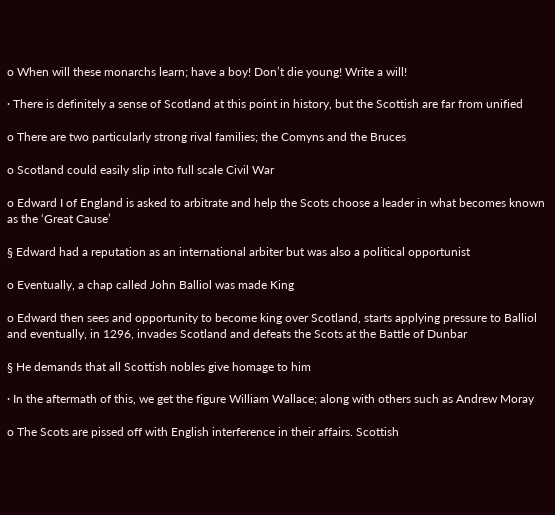o When will these monarchs learn; have a boy! Don’t die young! Write a will!

· There is definitely a sense of Scotland at this point in history, but the Scottish are far from unified

o There are two particularly strong rival families; the Comyns and the Bruces

o Scotland could easily slip into full scale Civil War

o Edward I of England is asked to arbitrate and help the Scots choose a leader in what becomes known as the ‘Great Cause’

§ Edward had a reputation as an international arbiter but was also a political opportunist

o Eventually, a chap called John Balliol was made King

o Edward then sees and opportunity to become king over Scotland, starts applying pressure to Balliol and eventually, in 1296, invades Scotland and defeats the Scots at the Battle of Dunbar

§ He demands that all Scottish nobles give homage to him

· In the aftermath of this, we get the figure William Wallace; along with others such as Andrew Moray

o The Scots are pissed off with English interference in their affairs. Scottish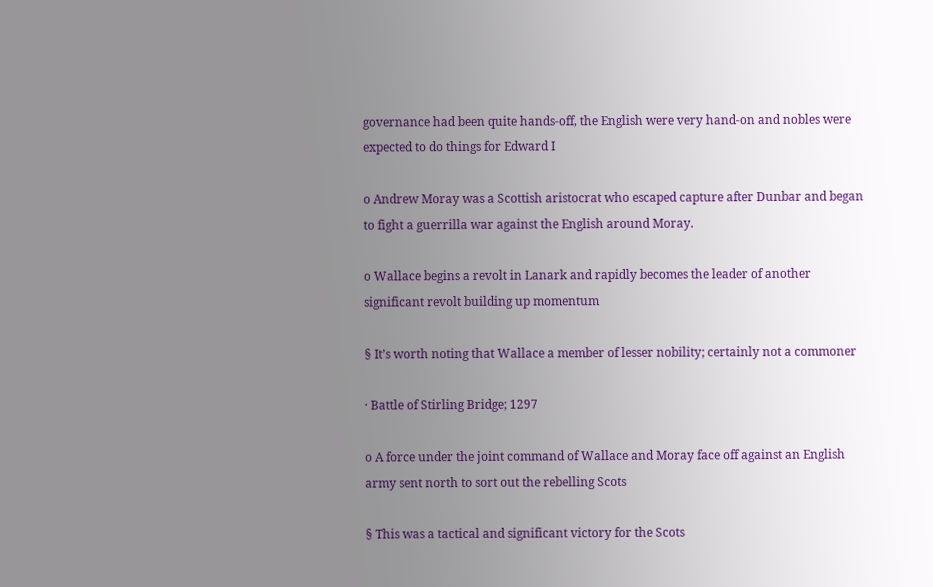governance had been quite hands-off, the English were very hand-on and nobles were expected to do things for Edward I

o Andrew Moray was a Scottish aristocrat who escaped capture after Dunbar and began to fight a guerrilla war against the English around Moray.

o Wallace begins a revolt in Lanark and rapidly becomes the leader of another significant revolt building up momentum

§ It’s worth noting that Wallace a member of lesser nobility; certainly not a commoner

· Battle of Stirling Bridge; 1297

o A force under the joint command of Wallace and Moray face off against an English army sent north to sort out the rebelling Scots

§ This was a tactical and significant victory for the Scots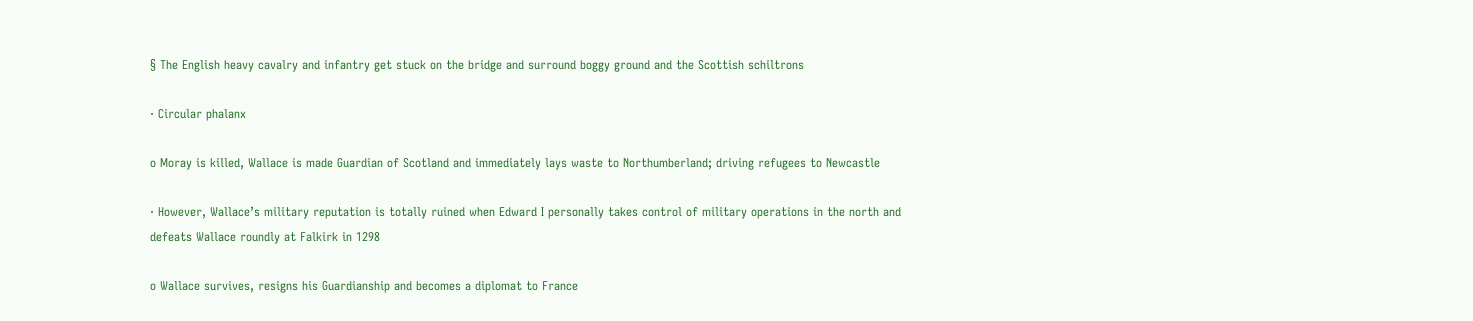§ The English heavy cavalry and infantry get stuck on the bridge and surround boggy ground and the Scottish schiltrons

· Circular phalanx

o Moray is killed, Wallace is made Guardian of Scotland and immediately lays waste to Northumberland; driving refugees to Newcastle

· However, Wallace’s military reputation is totally ruined when Edward I personally takes control of military operations in the north and defeats Wallace roundly at Falkirk in 1298

o Wallace survives, resigns his Guardianship and becomes a diplomat to France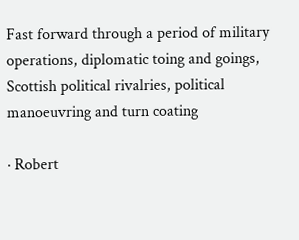Fast forward through a period of military operations, diplomatic toing and goings, Scottish political rivalries, political manoeuvring and turn coating

· Robert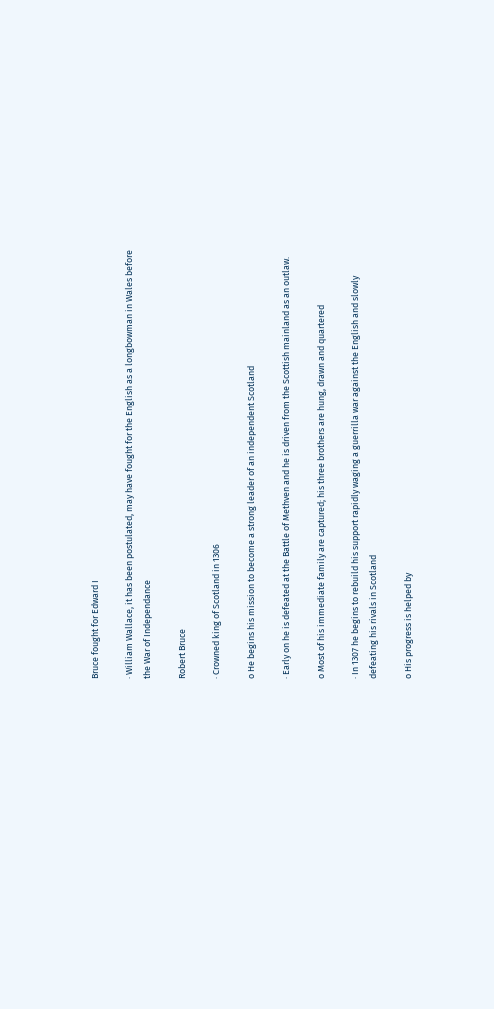Bruce fought for Edward I

· William Wallace, it has been postulated, may have fought for the English as a longbowman in Wales before the War of Independance

Robert Bruce

· Crowned king of Scotland in 1306

o He begins his mission to become a strong leader of an independent Scotland

· Early on he is defeated at the Battle of Methven and he is driven from the Scottish mainland as an outlaw.

o Most of his immediate family are captured; his three brothers are hung, drawn and quartered

· In 1307 he begins to rebuild his support rapidly waging a guerrilla war against the English and slowly defeating his rivals in Scotland

o His progress is helped by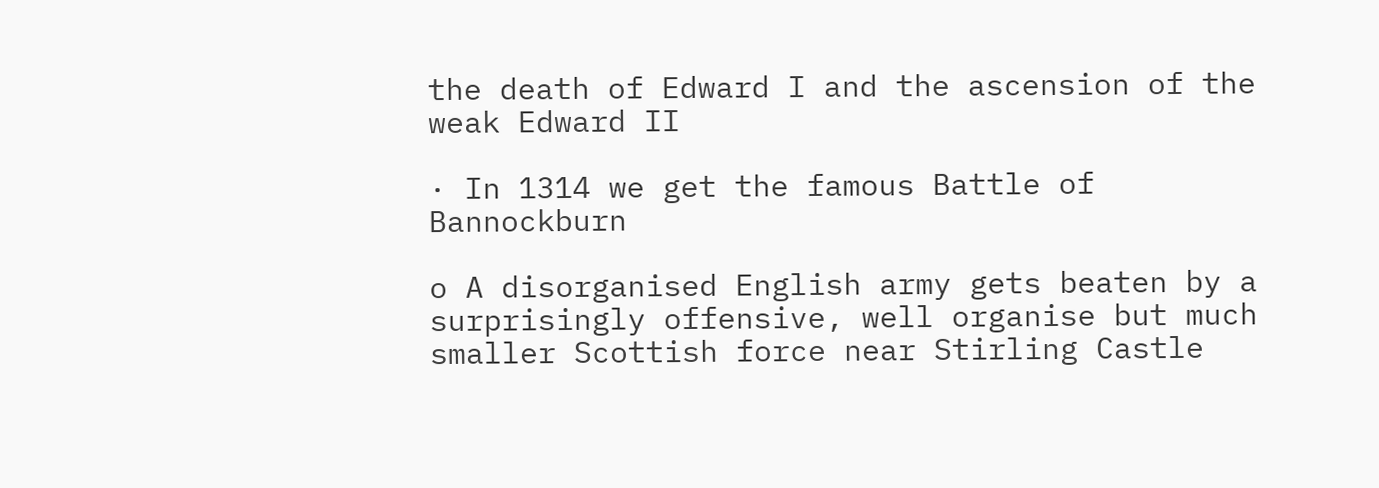the death of Edward I and the ascension of the weak Edward II

· In 1314 we get the famous Battle of Bannockburn

o A disorganised English army gets beaten by a surprisingly offensive, well organise but much smaller Scottish force near Stirling Castle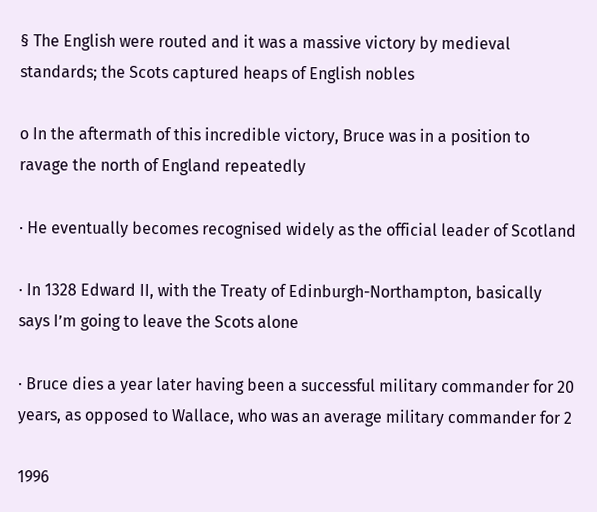§ The English were routed and it was a massive victory by medieval standards; the Scots captured heaps of English nobles

o In the aftermath of this incredible victory, Bruce was in a position to ravage the north of England repeatedly

· He eventually becomes recognised widely as the official leader of Scotland

· In 1328 Edward II, with the Treaty of Edinburgh-Northampton, basically says I’m going to leave the Scots alone

· Bruce dies a year later having been a successful military commander for 20 years, as opposed to Wallace, who was an average military commander for 2

1996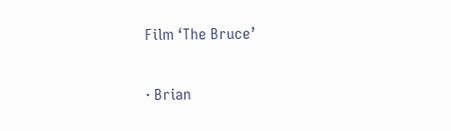Film ‘The Bruce’

· Brian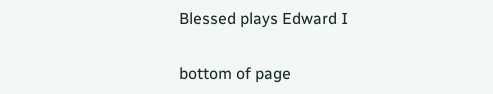Blessed plays Edward I

bottom of page